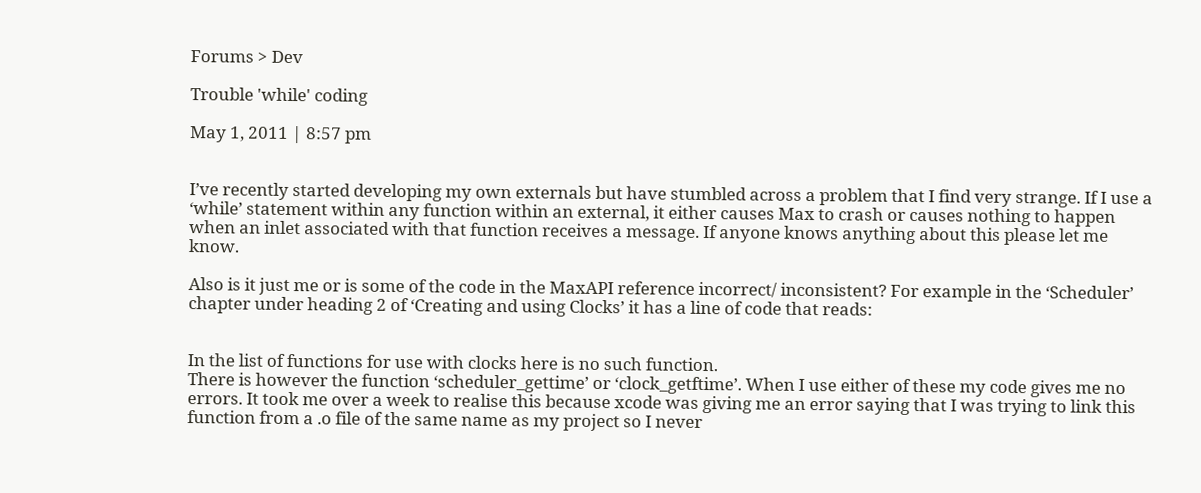Forums > Dev

Trouble 'while' coding

May 1, 2011 | 8:57 pm


I’ve recently started developing my own externals but have stumbled across a problem that I find very strange. If I use a ‘while’ statement within any function within an external, it either causes Max to crash or causes nothing to happen when an inlet associated with that function receives a message. If anyone knows anything about this please let me know.

Also is it just me or is some of the code in the MaxAPI reference incorrect/ inconsistent? For example in the ‘Scheduler’ chapter under heading 2 of ‘Creating and using Clocks’ it has a line of code that reads:


In the list of functions for use with clocks here is no such function.
There is however the function ‘scheduler_gettime’ or ‘clock_getftime’. When I use either of these my code gives me no errors. It took me over a week to realise this because xcode was giving me an error saying that I was trying to link this function from a .o file of the same name as my project so I never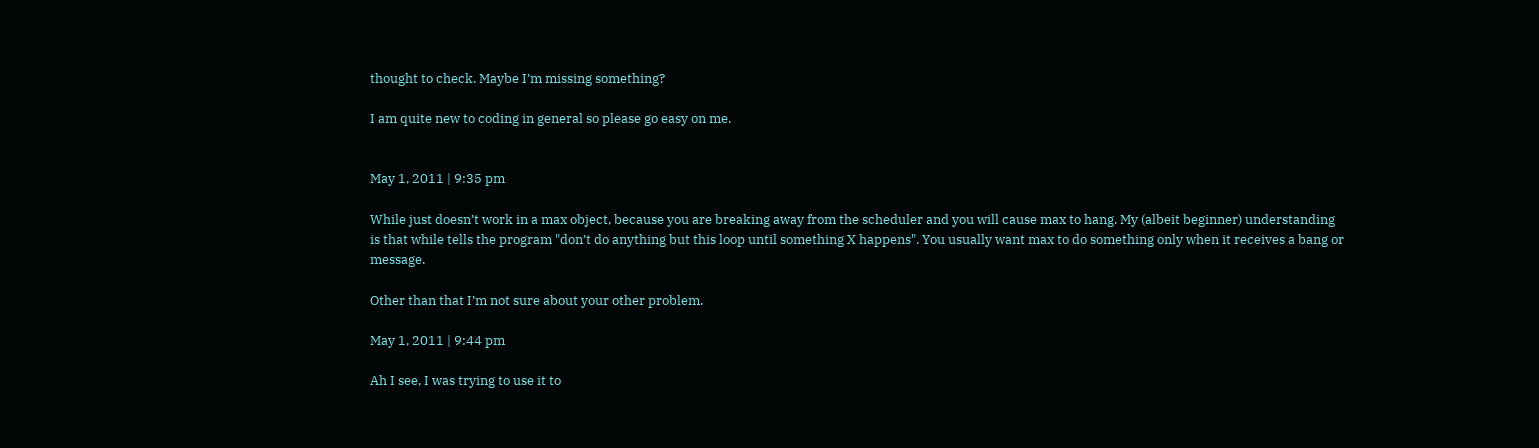thought to check. Maybe I’m missing something?

I am quite new to coding in general so please go easy on me.


May 1, 2011 | 9:35 pm

While just doesn’t work in a max object, because you are breaking away from the scheduler and you will cause max to hang. My (albeit beginner) understanding is that while tells the program "don’t do anything but this loop until something X happens". You usually want max to do something only when it receives a bang or message.

Other than that I’m not sure about your other problem.

May 1, 2011 | 9:44 pm

Ah I see, I was trying to use it to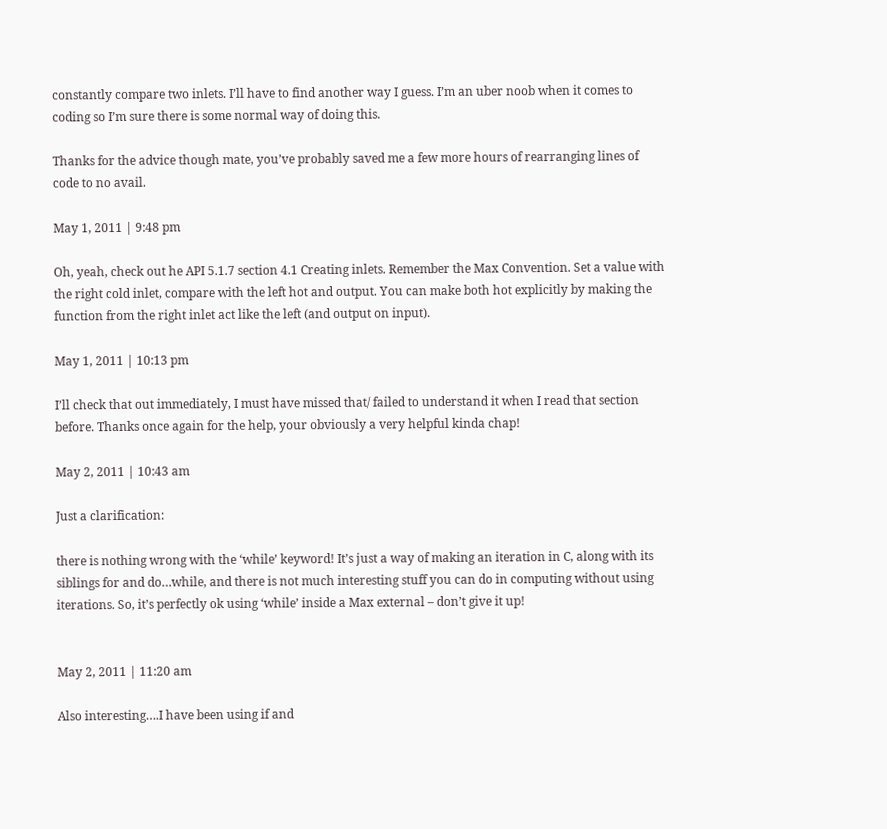constantly compare two inlets. I’ll have to find another way I guess. I’m an uber noob when it comes to coding so I’m sure there is some normal way of doing this.

Thanks for the advice though mate, you’ve probably saved me a few more hours of rearranging lines of code to no avail.

May 1, 2011 | 9:48 pm

Oh, yeah, check out he API 5.1.7 section 4.1 Creating inlets. Remember the Max Convention. Set a value with the right cold inlet, compare with the left hot and output. You can make both hot explicitly by making the function from the right inlet act like the left (and output on input).

May 1, 2011 | 10:13 pm

I’ll check that out immediately, I must have missed that/ failed to understand it when I read that section before. Thanks once again for the help, your obviously a very helpful kinda chap!

May 2, 2011 | 10:43 am

Just a clarification:

there is nothing wrong with the ‘while’ keyword! It’s just a way of making an iteration in C, along with its siblings for and do…while, and there is not much interesting stuff you can do in computing without using iterations. So, it’s perfectly ok using ‘while’ inside a Max external – don’t give it up!


May 2, 2011 | 11:20 am

Also interesting….I have been using if and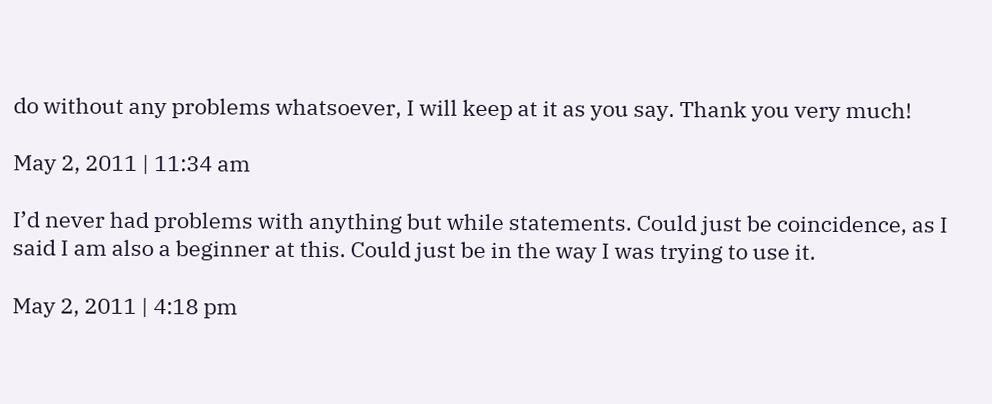do without any problems whatsoever, I will keep at it as you say. Thank you very much!

May 2, 2011 | 11:34 am

I’d never had problems with anything but while statements. Could just be coincidence, as I said I am also a beginner at this. Could just be in the way I was trying to use it.

May 2, 2011 | 4:18 pm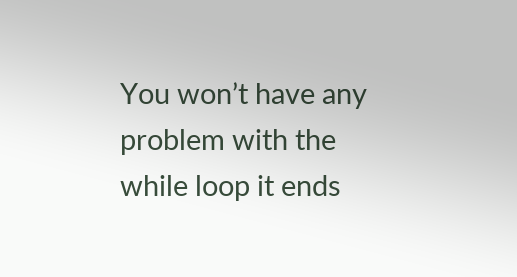You won’t have any problem with the while loop it ends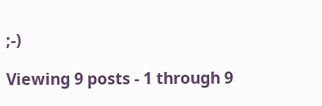;-)

Viewing 9 posts - 1 through 9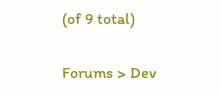(of 9 total)

Forums > Dev